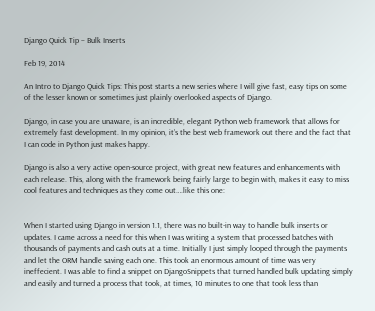Django Quick Tip – Bulk Inserts

Feb 19, 2014

An Intro to Django Quick Tips: This post starts a new series where I will give fast, easy tips on some of the lesser known or sometimes just plainly overlooked aspects of Django.

Django, in case you are unaware, is an incredible, elegant Python web framework that allows for extremely fast development. In my opinion, it’s the best web framework out there and the fact that I can code in Python just makes happy.

Django is also a very active open-source project, with great new features and enhancements with each release. This, along with the framework being fairly large to begin with, makes it easy to miss cool features and techniques as they come out….like this one:


When I started using Django in version 1.1, there was no built-in way to handle bulk inserts or updates. I came across a need for this when I was writing a system that processed batches with thousands of payments and cash outs at a time. Initially I just simply looped through the payments and let the ORM handle saving each one. This took an enormous amount of time was very ineffecient. I was able to find a snippet on DjangoSnippets that turned handled bulk updating simply and easily and turned a process that took, at times, 10 minutes to one that took less than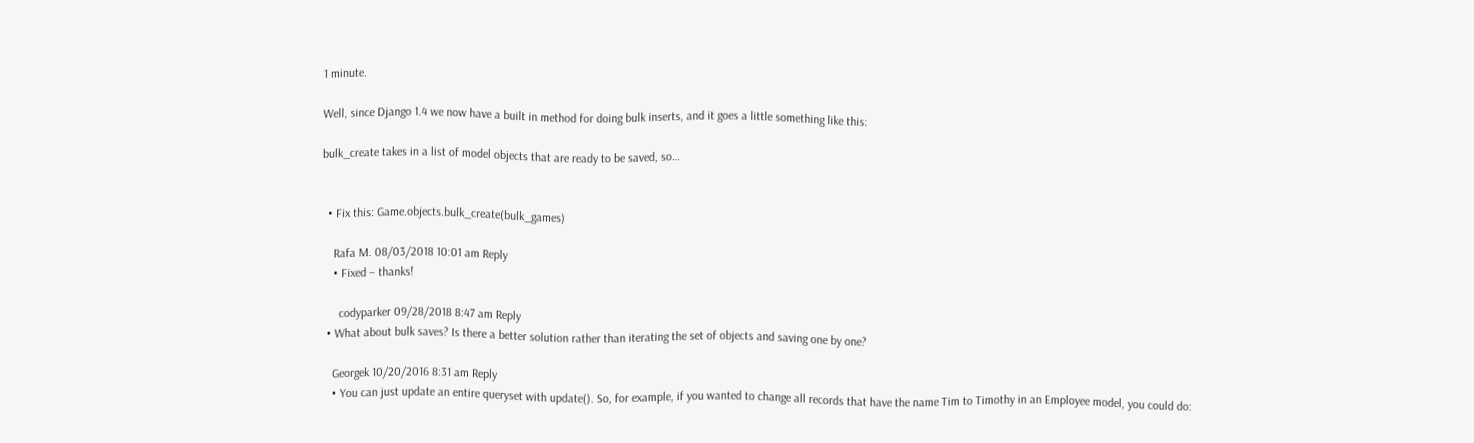1 minute.

Well, since Django 1.4 we now have a built in method for doing bulk inserts, and it goes a little something like this:

bulk_create takes in a list of model objects that are ready to be saved, so…


  • Fix this: Game.objects.bulk_create(bulk_games)

    Rafa M. 08/03/2018 10:01 am Reply
    • Fixed – thanks!

      codyparker 09/28/2018 8:47 am Reply
  • What about bulk saves? Is there a better solution rather than iterating the set of objects and saving one by one?

    Georgek 10/20/2016 8:31 am Reply
    • You can just update an entire queryset with update(). So, for example, if you wanted to change all records that have the name Tim to Timothy in an Employee model, you could do: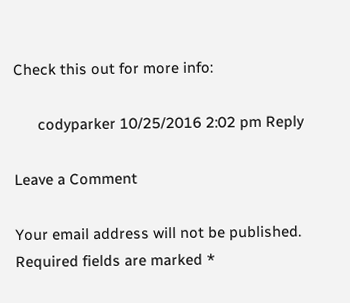Check this out for more info:

      codyparker 10/25/2016 2:02 pm Reply

Leave a Comment

Your email address will not be published. Required fields are marked *